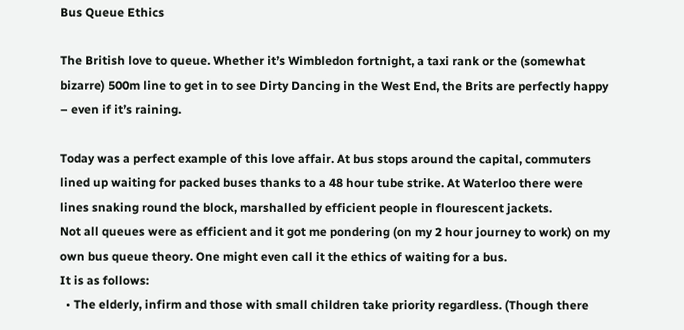Bus Queue Ethics

The British love to queue. Whether it’s Wimbledon fortnight, a taxi rank or the (somewhat bizarre) 500m line to get in to see Dirty Dancing in the West End, the Brits are perfectly happy – even if it’s raining.

Today was a perfect example of this love affair. At bus stops around the capital, commuters lined up waiting for packed buses thanks to a 48 hour tube strike. At Waterloo there were lines snaking round the block, marshalled by efficient people in flourescent jackets.
Not all queues were as efficient and it got me pondering (on my 2 hour journey to work) on my own bus queue theory. One might even call it the ethics of waiting for a bus.
It is as follows:
  • The elderly, infirm and those with small children take priority regardless. (Though there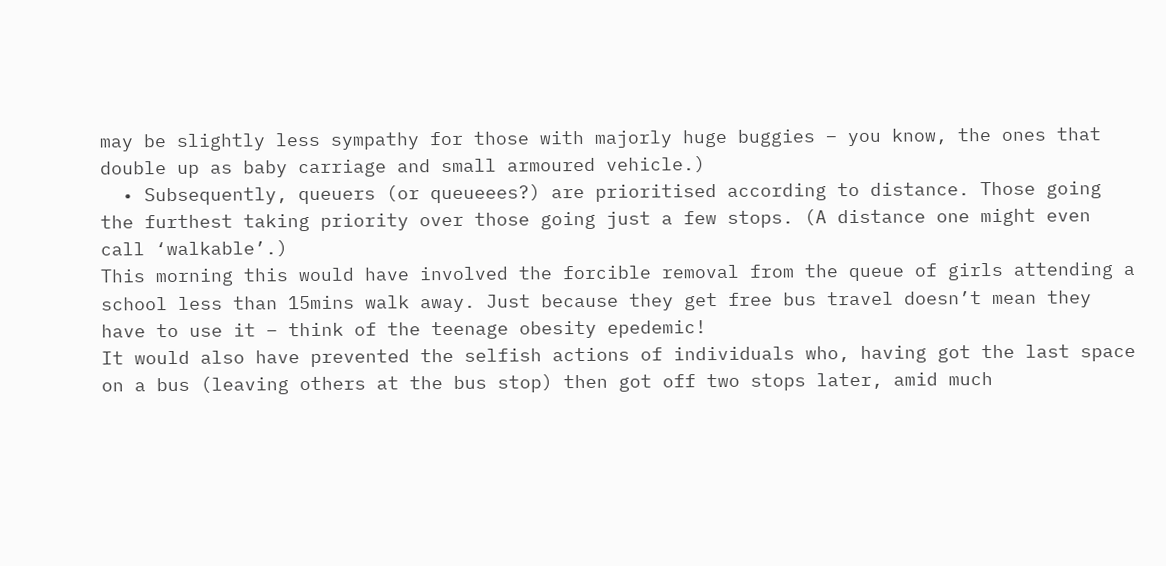may be slightly less sympathy for those with majorly huge buggies – you know, the ones that double up as baby carriage and small armoured vehicle.)
  • Subsequently, queuers (or queueees?) are prioritised according to distance. Those going the furthest taking priority over those going just a few stops. (A distance one might even call ‘walkable’.)
This morning this would have involved the forcible removal from the queue of girls attending a school less than 15mins walk away. Just because they get free bus travel doesn’t mean they have to use it – think of the teenage obesity epedemic!
It would also have prevented the selfish actions of individuals who, having got the last space on a bus (leaving others at the bus stop) then got off two stops later, amid much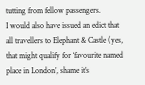tutting from fellow passengers.
I would also have issued an edict that all travellers to Elephant & Castle (yes, that might qualify for ‘favourite named place in London’, shame it’s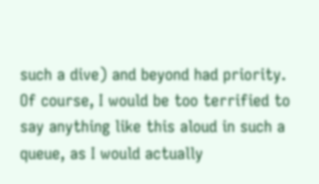such a dive) and beyond had priority.
Of course, I would be too terrified to say anything like this aloud in such a queue, as I would actually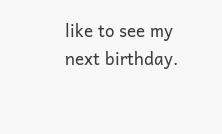like to see my next birthday.